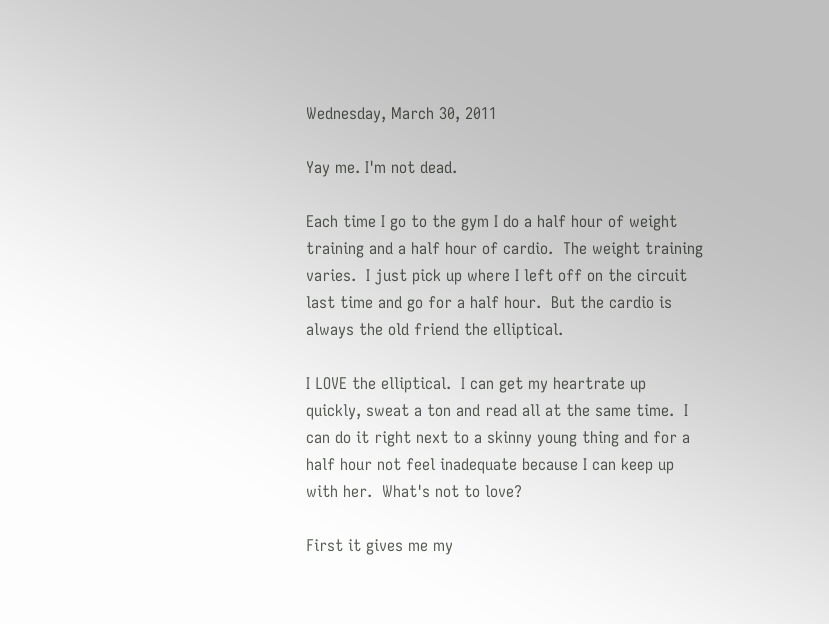Wednesday, March 30, 2011

Yay me. I'm not dead.

Each time I go to the gym I do a half hour of weight training and a half hour of cardio.  The weight training varies.  I just pick up where I left off on the circuit last time and go for a half hour.  But the cardio is always the old friend the elliptical.

I LOVE the elliptical.  I can get my heartrate up quickly, sweat a ton and read all at the same time.  I can do it right next to a skinny young thing and for a half hour not feel inadequate because I can keep up with her.  What's not to love?

First it gives me my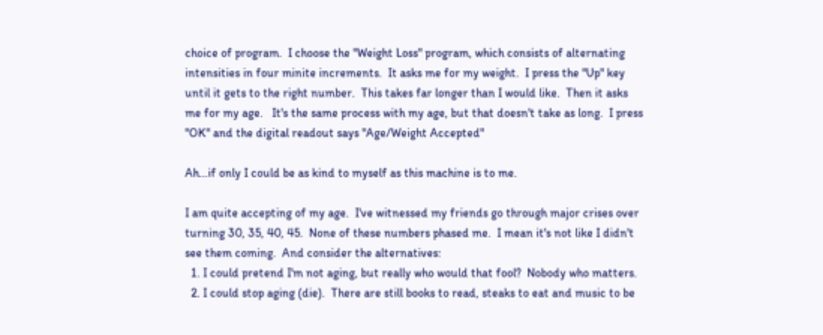choice of program.  I choose the "Weight Loss" program, which consists of alternating intensities in four minite increments.  It asks me for my weight.  I press the "Up" key until it gets to the right number.  This takes far longer than I would like.  Then it asks me for my age.   It's the same process with my age, but that doesn't take as long.  I press "OK" and the digital readout says "Age/Weight Accepted"

Ah...if only I could be as kind to myself as this machine is to me.

I am quite accepting of my age.  I've witnessed my friends go through major crises over turning 30, 35, 40, 45.  None of these numbers phased me.  I mean it's not like I didn't see them coming.  And consider the alternatives:
  1. I could pretend I'm not aging, but really who would that fool?  Nobody who matters.
  2. I could stop aging (die).  There are still books to read, steaks to eat and music to be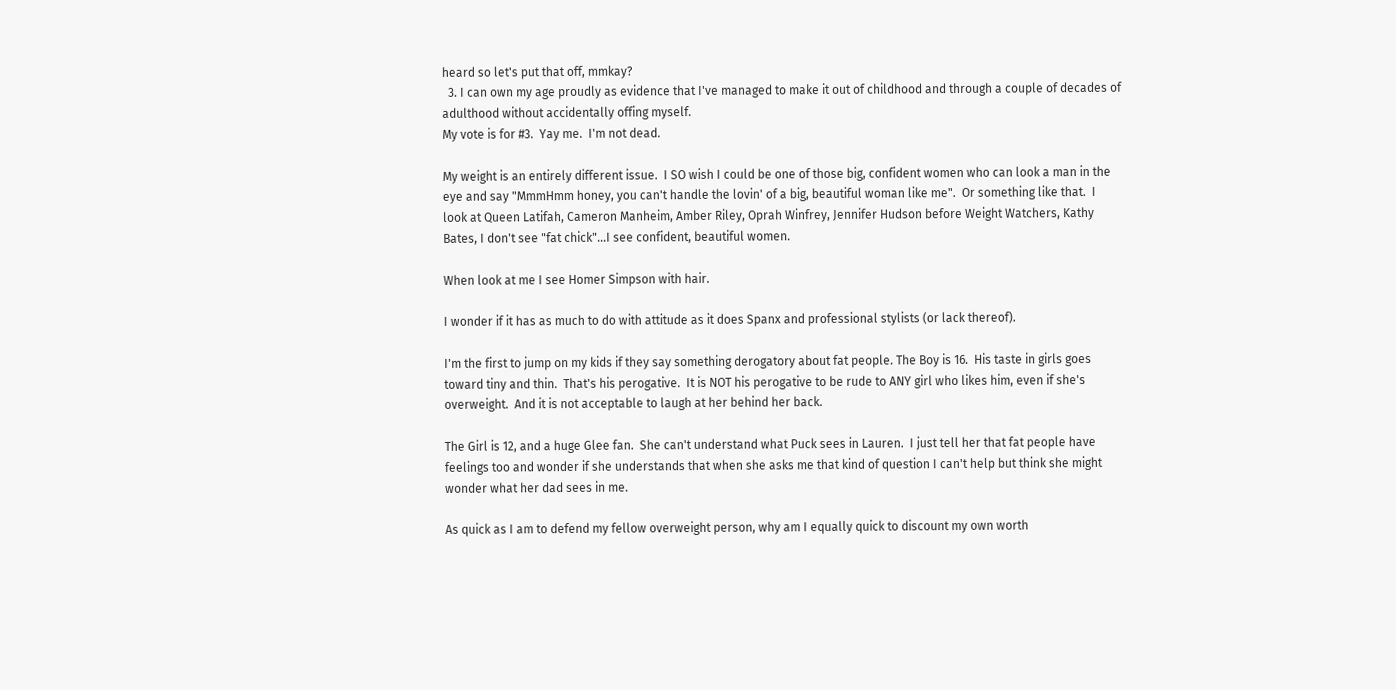heard so let's put that off, mmkay?
  3. I can own my age proudly as evidence that I've managed to make it out of childhood and through a couple of decades of adulthood without accidentally offing myself.
My vote is for #3.  Yay me.  I'm not dead.

My weight is an entirely different issue.  I SO wish I could be one of those big, confident women who can look a man in the eye and say "MmmHmm honey, you can't handle the lovin' of a big, beautiful woman like me".  Or something like that.  I look at Queen Latifah, Cameron Manheim, Amber Riley, Oprah Winfrey, Jennifer Hudson before Weight Watchers, Kathy Bates, I don't see "fat chick"...I see confident, beautiful women.

When look at me I see Homer Simpson with hair.

I wonder if it has as much to do with attitude as it does Spanx and professional stylists (or lack thereof).

I'm the first to jump on my kids if they say something derogatory about fat people. The Boy is 16.  His taste in girls goes toward tiny and thin.  That's his perogative.  It is NOT his perogative to be rude to ANY girl who likes him, even if she's overweight.  And it is not acceptable to laugh at her behind her back.

The Girl is 12, and a huge Glee fan.  She can't understand what Puck sees in Lauren.  I just tell her that fat people have feelings too and wonder if she understands that when she asks me that kind of question I can't help but think she might wonder what her dad sees in me.

As quick as I am to defend my fellow overweight person, why am I equally quick to discount my own worth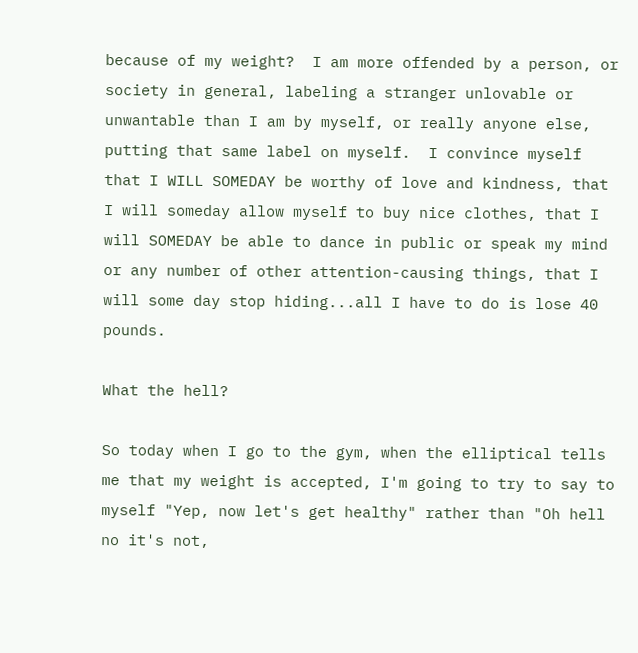because of my weight?  I am more offended by a person, or society in general, labeling a stranger unlovable or unwantable than I am by myself, or really anyone else, putting that same label on myself.  I convince myself that I WILL SOMEDAY be worthy of love and kindness, that I will someday allow myself to buy nice clothes, that I will SOMEDAY be able to dance in public or speak my mind or any number of other attention-causing things, that I will some day stop hiding...all I have to do is lose 40 pounds.

What the hell?

So today when I go to the gym, when the elliptical tells me that my weight is accepted, I'm going to try to say to myself "Yep, now let's get healthy" rather than "Oh hell no it's not,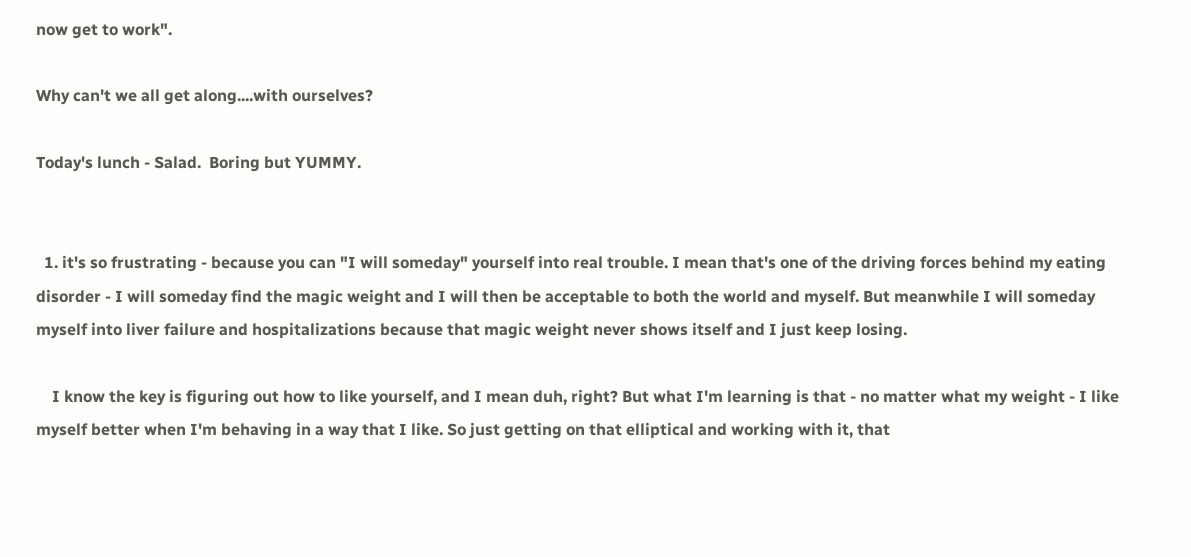now get to work".

Why can't we all get along....with ourselves?

Today's lunch - Salad.  Boring but YUMMY.


  1. it's so frustrating - because you can "I will someday" yourself into real trouble. I mean that's one of the driving forces behind my eating disorder - I will someday find the magic weight and I will then be acceptable to both the world and myself. But meanwhile I will someday myself into liver failure and hospitalizations because that magic weight never shows itself and I just keep losing.

    I know the key is figuring out how to like yourself, and I mean duh, right? But what I'm learning is that - no matter what my weight - I like myself better when I'm behaving in a way that I like. So just getting on that elliptical and working with it, that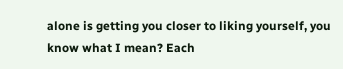alone is getting you closer to liking yourself, you know what I mean? Each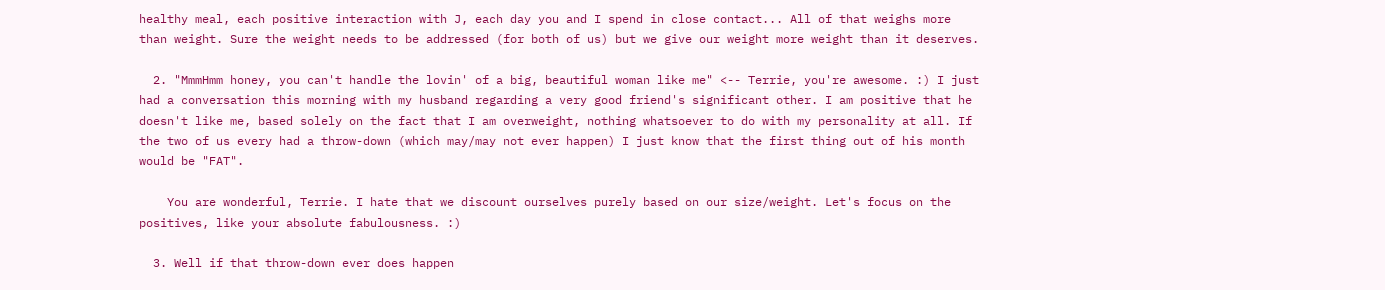healthy meal, each positive interaction with J, each day you and I spend in close contact... All of that weighs more than weight. Sure the weight needs to be addressed (for both of us) but we give our weight more weight than it deserves.

  2. "MmmHmm honey, you can't handle the lovin' of a big, beautiful woman like me" <-- Terrie, you're awesome. :) I just had a conversation this morning with my husband regarding a very good friend's significant other. I am positive that he doesn't like me, based solely on the fact that I am overweight, nothing whatsoever to do with my personality at all. If the two of us every had a throw-down (which may/may not ever happen) I just know that the first thing out of his month would be "FAT".

    You are wonderful, Terrie. I hate that we discount ourselves purely based on our size/weight. Let's focus on the positives, like your absolute fabulousness. :)

  3. Well if that throw-down ever does happen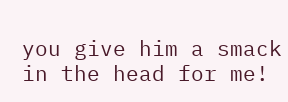you give him a smack in the head for me!